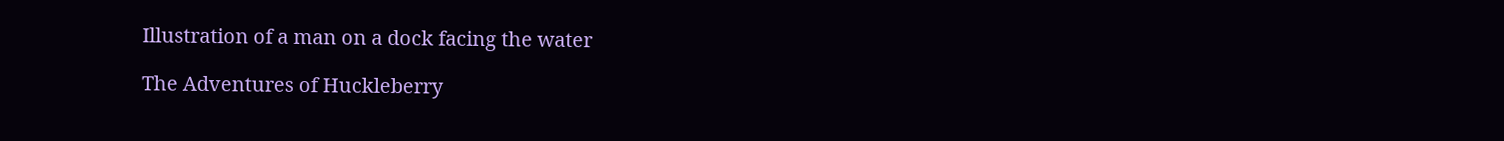Illustration of a man on a dock facing the water

The Adventures of Huckleberry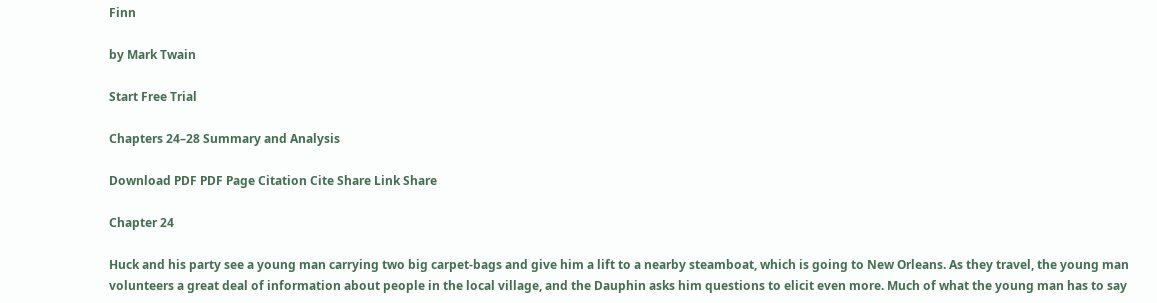Finn

by Mark Twain

Start Free Trial

Chapters 24–28 Summary and Analysis

Download PDF PDF Page Citation Cite Share Link Share

Chapter 24

Huck and his party see a young man carrying two big carpet-bags and give him a lift to a nearby steamboat, which is going to New Orleans. As they travel, the young man volunteers a great deal of information about people in the local village, and the Dauphin asks him questions to elicit even more. Much of what the young man has to say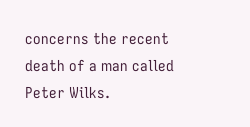concerns the recent death of a man called Peter Wilks.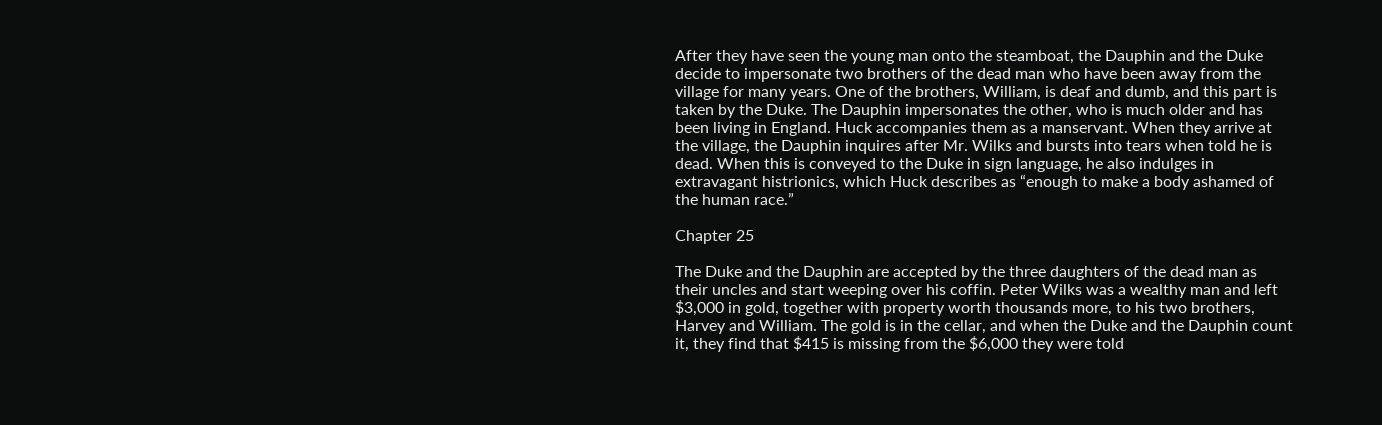After they have seen the young man onto the steamboat, the Dauphin and the Duke decide to impersonate two brothers of the dead man who have been away from the village for many years. One of the brothers, William, is deaf and dumb, and this part is taken by the Duke. The Dauphin impersonates the other, who is much older and has been living in England. Huck accompanies them as a manservant. When they arrive at the village, the Dauphin inquires after Mr. Wilks and bursts into tears when told he is dead. When this is conveyed to the Duke in sign language, he also indulges in extravagant histrionics, which Huck describes as “enough to make a body ashamed of the human race.”

Chapter 25

The Duke and the Dauphin are accepted by the three daughters of the dead man as their uncles and start weeping over his coffin. Peter Wilks was a wealthy man and left $3,000 in gold, together with property worth thousands more, to his two brothers, Harvey and William. The gold is in the cellar, and when the Duke and the Dauphin count it, they find that $415 is missing from the $6,000 they were told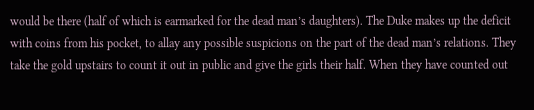would be there (half of which is earmarked for the dead man’s daughters). The Duke makes up the deficit with coins from his pocket, to allay any possible suspicions on the part of the dead man’s relations. They take the gold upstairs to count it out in public and give the girls their half. When they have counted out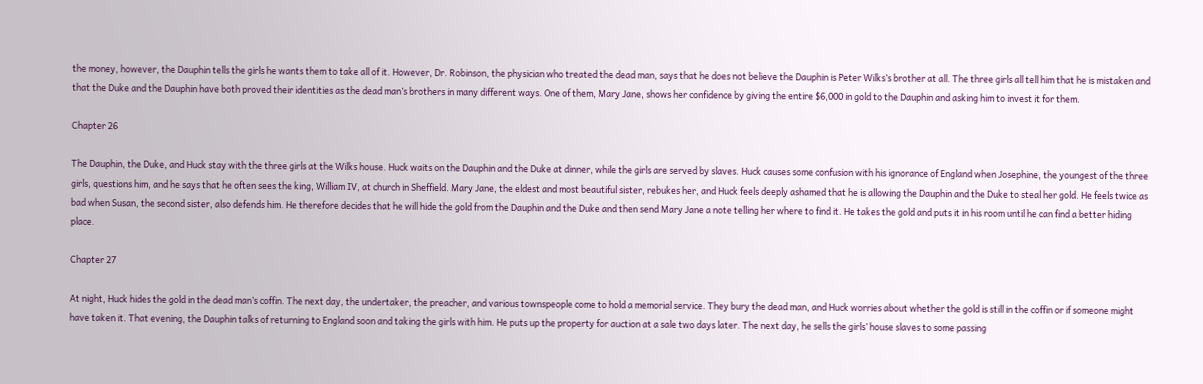the money, however, the Dauphin tells the girls he wants them to take all of it. However, Dr. Robinson, the physician who treated the dead man, says that he does not believe the Dauphin is Peter Wilks’s brother at all. The three girls all tell him that he is mistaken and that the Duke and the Dauphin have both proved their identities as the dead man’s brothers in many different ways. One of them, Mary Jane, shows her confidence by giving the entire $6,000 in gold to the Dauphin and asking him to invest it for them.

Chapter 26

The Dauphin, the Duke, and Huck stay with the three girls at the Wilks house. Huck waits on the Dauphin and the Duke at dinner, while the girls are served by slaves. Huck causes some confusion with his ignorance of England when Josephine, the youngest of the three girls, questions him, and he says that he often sees the king, William IV, at church in Sheffield. Mary Jane, the eldest and most beautiful sister, rebukes her, and Huck feels deeply ashamed that he is allowing the Dauphin and the Duke to steal her gold. He feels twice as bad when Susan, the second sister, also defends him. He therefore decides that he will hide the gold from the Dauphin and the Duke and then send Mary Jane a note telling her where to find it. He takes the gold and puts it in his room until he can find a better hiding place.

Chapter 27

At night, Huck hides the gold in the dead man’s coffin. The next day, the undertaker, the preacher, and various townspeople come to hold a memorial service. They bury the dead man, and Huck worries about whether the gold is still in the coffin or if someone might have taken it. That evening, the Dauphin talks of returning to England soon and taking the girls with him. He puts up the property for auction at a sale two days later. The next day, he sells the girls’ house slaves to some passing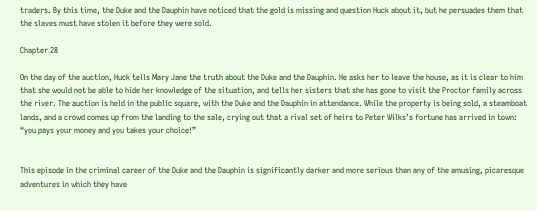traders. By this time, the Duke and the Dauphin have noticed that the gold is missing and question Huck about it, but he persuades them that the slaves must have stolen it before they were sold.

Chapter 28

On the day of the auction, Huck tells Mary Jane the truth about the Duke and the Dauphin. He asks her to leave the house, as it is clear to him that she would not be able to hide her knowledge of the situation, and tells her sisters that she has gone to visit the Proctor family across the river. The auction is held in the public square, with the Duke and the Dauphin in attendance. While the property is being sold, a steamboat lands, and a crowd comes up from the landing to the sale, crying out that a rival set of heirs to Peter Wilks’s fortune has arrived in town: “you pays your money and you takes your choice!”


This episode in the criminal career of the Duke and the Dauphin is significantly darker and more serious than any of the amusing, picaresque adventures in which they have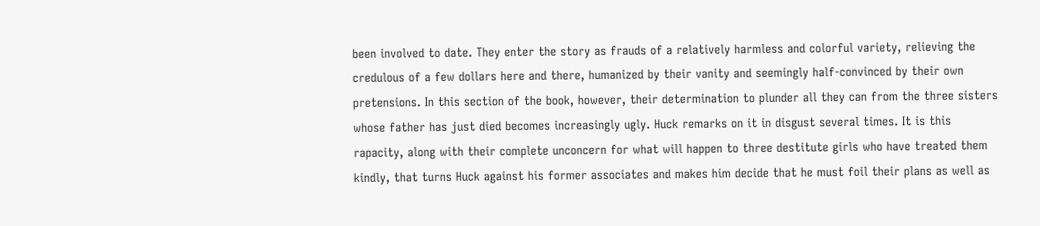been involved to date. They enter the story as frauds of a relatively harmless and colorful variety, relieving the credulous of a few dollars here and there, humanized by their vanity and seemingly half-convinced by their own pretensions. In this section of the book, however, their determination to plunder all they can from the three sisters whose father has just died becomes increasingly ugly. Huck remarks on it in disgust several times. It is this rapacity, along with their complete unconcern for what will happen to three destitute girls who have treated them kindly, that turns Huck against his former associates and makes him decide that he must foil their plans as well as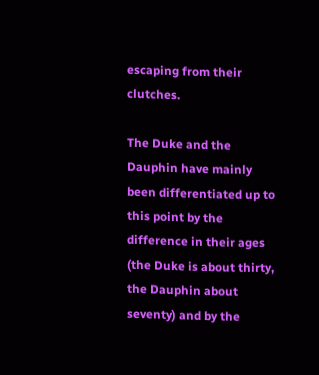escaping from their clutches.

The Duke and the Dauphin have mainly been differentiated up to this point by the difference in their ages (the Duke is about thirty, the Dauphin about seventy) and by the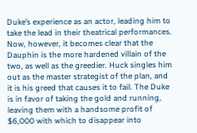Duke’s experience as an actor, leading him to take the lead in their theatrical performances. Now, however, it becomes clear that the Dauphin is the more hardened villain of the two, as well as the greedier. Huck singles him out as the master strategist of the plan, and it is his greed that causes it to fail. The Duke is in favor of taking the gold and running, leaving them with a handsome profit of $6,000 with which to disappear into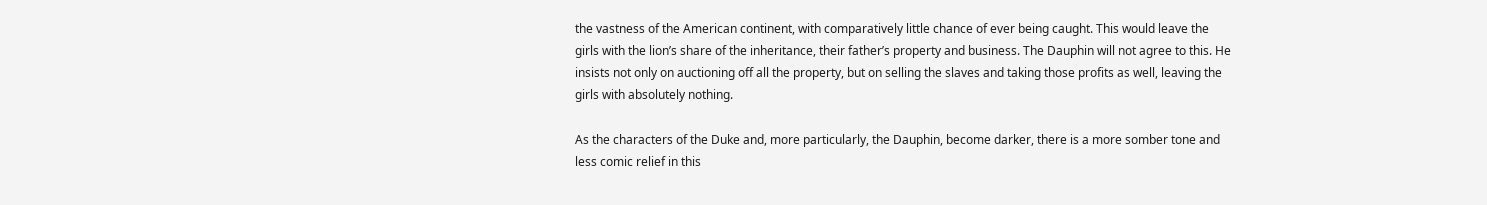the vastness of the American continent, with comparatively little chance of ever being caught. This would leave the girls with the lion’s share of the inheritance, their father’s property and business. The Dauphin will not agree to this. He insists not only on auctioning off all the property, but on selling the slaves and taking those profits as well, leaving the girls with absolutely nothing.

As the characters of the Duke and, more particularly, the Dauphin, become darker, there is a more somber tone and less comic relief in this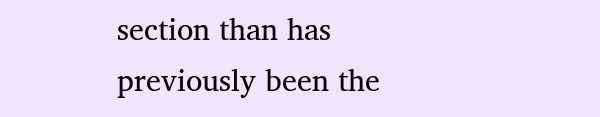section than has previously been the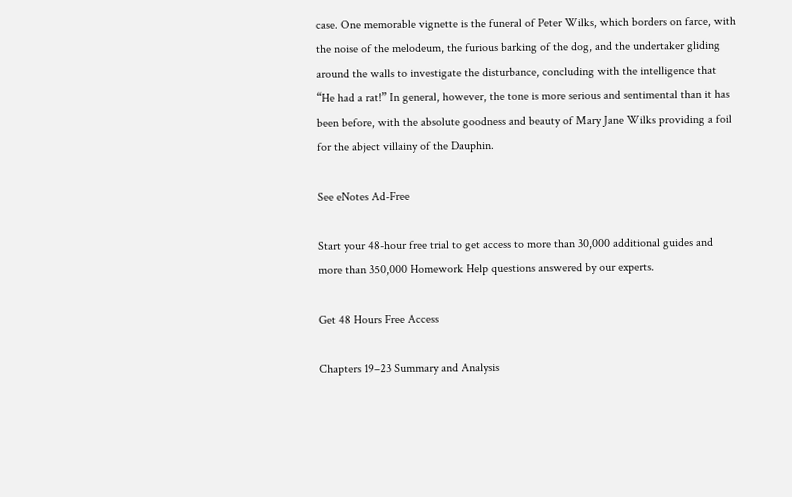case. One memorable vignette is the funeral of Peter Wilks, which borders on farce, with the noise of the melodeum, the furious barking of the dog, and the undertaker gliding around the walls to investigate the disturbance, concluding with the intelligence that “He had a rat!” In general, however, the tone is more serious and sentimental than it has been before, with the absolute goodness and beauty of Mary Jane Wilks providing a foil for the abject villainy of the Dauphin.

See eNotes Ad-Free

Start your 48-hour free trial to get access to more than 30,000 additional guides and more than 350,000 Homework Help questions answered by our experts.

Get 48 Hours Free Access

Chapters 19–23 Summary and Analysis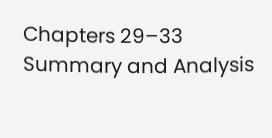Chapters 29–33 Summary and Analysis